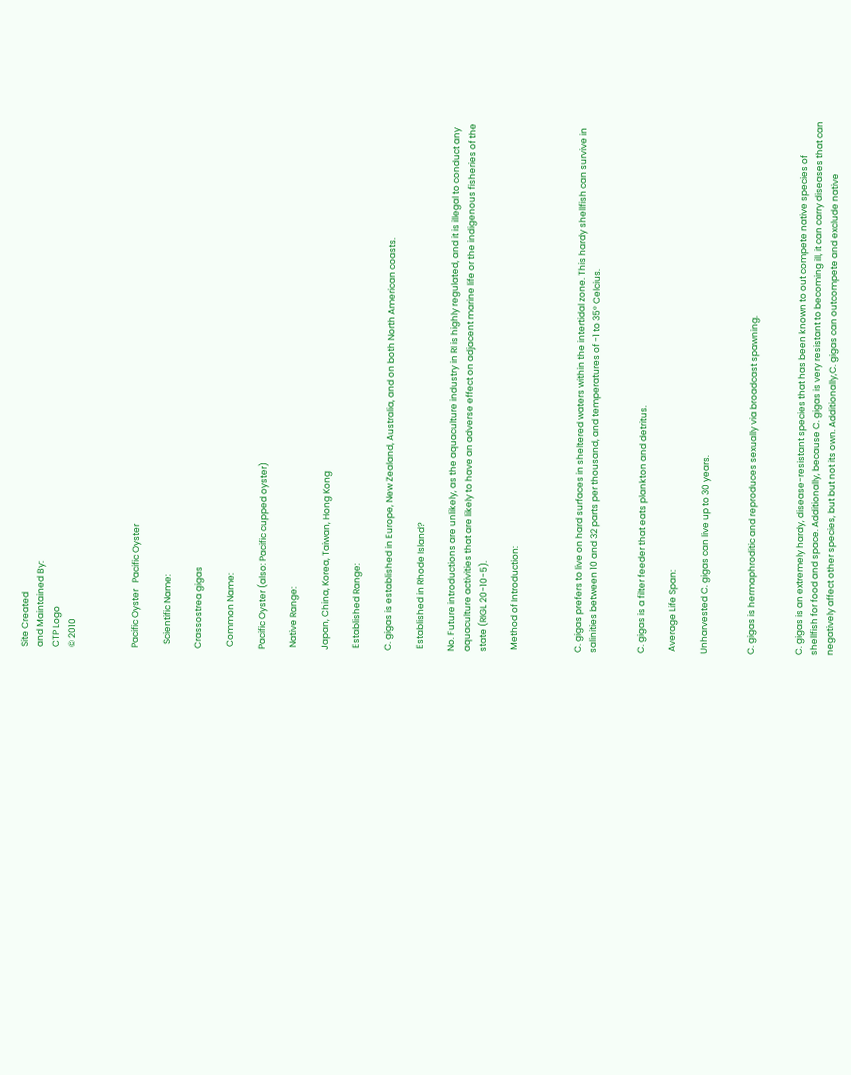Site Created
and Maintained By:
CTP Logo
© 2010



Pacific Oyster   Pacific Oyster

  Scientific Name:

Crassostrea gigas

 Common Name:

Pacific Oyster (also: Pacific cupped oyster)

 Native Range:

Japan, China, Korea, Taiwan, Hong Kong

 Established Range:

C. gigas is established in Europe, New Zealand, Australia, and on both North American coasts.

 Established in Rhode Island?

No. Future introductions are unlikely, as the aquaculture industry in RI is highly regulated, and it is illegal to conduct any aquaculture activities that are likely to have an adverse effect on adjacent marine life or the indigenous fisheries of the state (RIGL 20-10-5).

 Method of Introduction:



C. gigas prefers to live on hard surfaces in sheltered waters within the intertidal zone. This hardy shellfish can survive in salinities between 10 and 32 parts per thousand, and temperatures of -1 to 35° Celcius.


C. gigas is a filter feeder that eats plankton and detritus.

 Average Life Span:

Unharvested C. gigas can live up to 30 years.


C. gigas is hermaphroditic and reproduces sexually via broadcast spawning.


C. gigas is an extremely hardy, disease-resistant species that has been known to out compete native species of shellfish for food and space. Additionally, because C. gigas is very resistant to becoming ill, it can carry diseases that can negatively affect other species, but but not its own. Additionally,C. gigas can outcompete and exclude native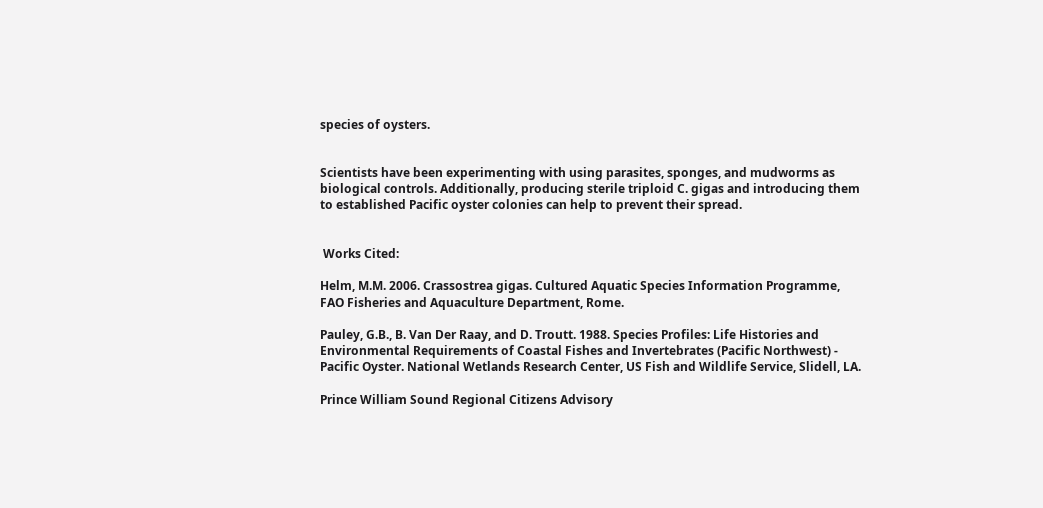species of oysters.


Scientists have been experimenting with using parasites, sponges, and mudworms as biological controls. Additionally, producing sterile triploid C. gigas and introducing them to established Pacific oyster colonies can help to prevent their spread.


 Works Cited:

Helm, M.M. 2006. Crassostrea gigas. Cultured Aquatic Species Information Programme, FAO Fisheries and Aquaculture Department, Rome.

Pauley, G.B., B. Van Der Raay, and D. Troutt. 1988. Species Profiles: Life Histories and Environmental Requirements of Coastal Fishes and Invertebrates (Pacific Northwest) - Pacific Oyster. National Wetlands Research Center, US Fish and Wildlife Service, Slidell, LA.

Prince William Sound Regional Citizens Advisory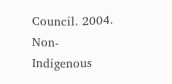Council. 2004. Non-Indigenous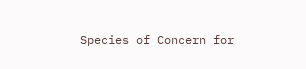Species of Concern for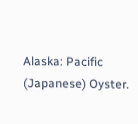Alaska: Pacific (Japanese) Oyster.